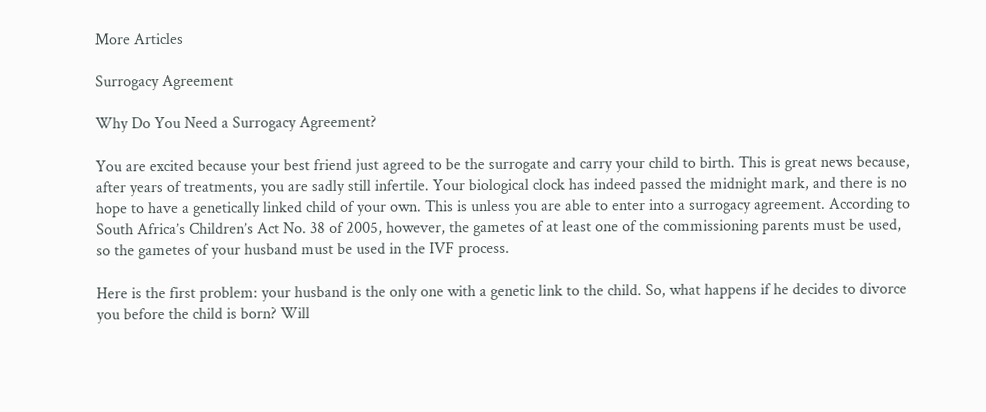More Articles

Surrogacy Agreement

Why Do You Need a Surrogacy Agreement?

You are excited because your best friend just agreed to be the surrogate and carry your child to birth. This is great news because, after years of treatments, you are sadly still infertile. Your biological clock has indeed passed the midnight mark, and there is no hope to have a genetically linked child of your own. This is unless you are able to enter into a surrogacy agreement. According to South Africa’s Children’s Act No. 38 of 2005, however, the gametes of at least one of the commissioning parents must be used, so the gametes of your husband must be used in the IVF process.

Here is the first problem: your husband is the only one with a genetic link to the child. So, what happens if he decides to divorce you before the child is born? Will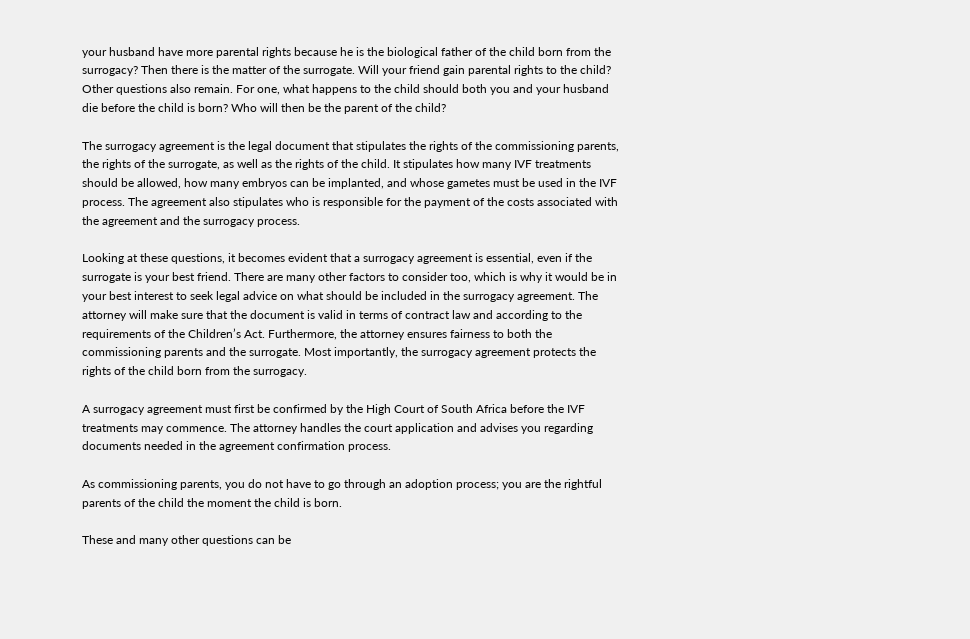your husband have more parental rights because he is the biological father of the child born from the surrogacy? Then there is the matter of the surrogate. Will your friend gain parental rights to the child? Other questions also remain. For one, what happens to the child should both you and your husband die before the child is born? Who will then be the parent of the child?

The surrogacy agreement is the legal document that stipulates the rights of the commissioning parents, the rights of the surrogate, as well as the rights of the child. It stipulates how many IVF treatments should be allowed, how many embryos can be implanted, and whose gametes must be used in the IVF process. The agreement also stipulates who is responsible for the payment of the costs associated with the agreement and the surrogacy process.

Looking at these questions, it becomes evident that a surrogacy agreement is essential, even if the surrogate is your best friend. There are many other factors to consider too, which is why it would be in your best interest to seek legal advice on what should be included in the surrogacy agreement. The attorney will make sure that the document is valid in terms of contract law and according to the requirements of the Children’s Act. Furthermore, the attorney ensures fairness to both the commissioning parents and the surrogate. Most importantly, the surrogacy agreement protects the rights of the child born from the surrogacy.

A surrogacy agreement must first be confirmed by the High Court of South Africa before the IVF treatments may commence. The attorney handles the court application and advises you regarding documents needed in the agreement confirmation process.

As commissioning parents, you do not have to go through an adoption process; you are the rightful parents of the child the moment the child is born.

These and many other questions can be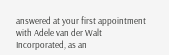answered at your first appointment with Adele van der Walt Incorporated, as an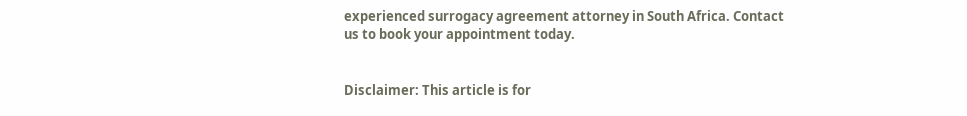experienced surrogacy agreement attorney in South Africa. Contact us to book your appointment today.


Disclaimer: This article is for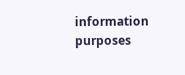information purposes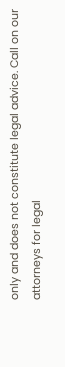only and does not constitute legal advice. Call on our attorneys for legal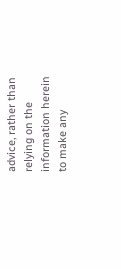advice, rather than relying on the information herein to make any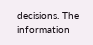decisions. The information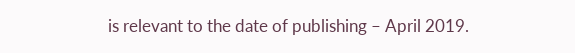is relevant to the date of publishing – April 2019.